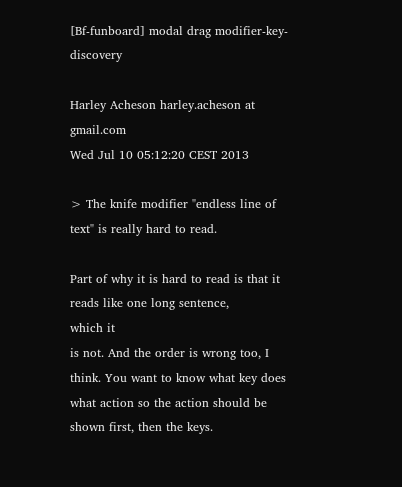[Bf-funboard] modal drag modifier-key-discovery

Harley Acheson harley.acheson at gmail.com
Wed Jul 10 05:12:20 CEST 2013

> The knife modifier "endless line of text" is really hard to read.

Part of why it is hard to read is that it reads like one long sentence,
which it
is not. And the order is wrong too, I think. You want to know what key does
what action so the action should be shown first, then the keys.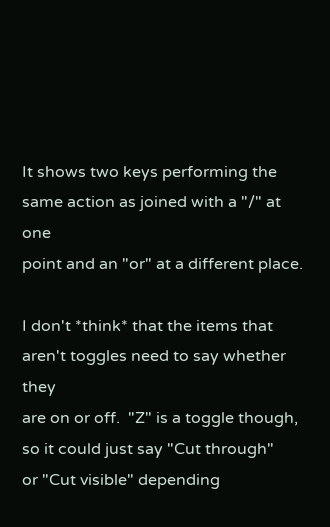It shows two keys performing the same action as joined with a "/" at one
point and an "or" at a different place.

I don't *think* that the items that aren't toggles need to say whether they
are on or off.  "Z" is a toggle though, so it could just say "Cut through"
or "Cut visible" depending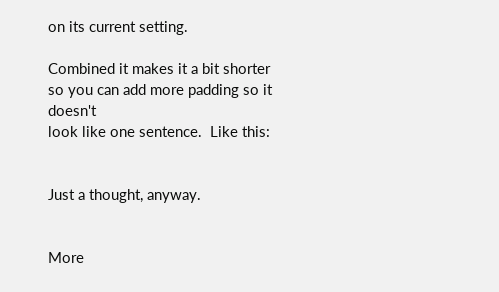on its current setting.

Combined it makes it a bit shorter so you can add more padding so it doesn't
look like one sentence.  Like this:


Just a thought, anyway.


More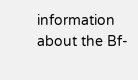information about the Bf-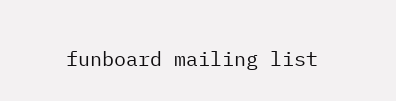funboard mailing list